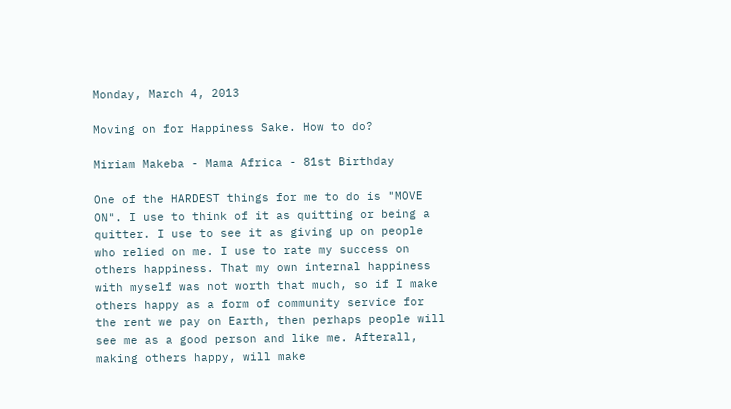Monday, March 4, 2013

Moving on for Happiness Sake. How to do?

Miriam Makeba - Mama Africa - 81st Birthday

One of the HARDEST things for me to do is "MOVE ON". I use to think of it as quitting or being a quitter. I use to see it as giving up on people who relied on me. I use to rate my success on others happiness. That my own internal happiness with myself was not worth that much, so if I make others happy as a form of community service for the rent we pay on Earth, then perhaps people will see me as a good person and like me. Afterall, making others happy, will make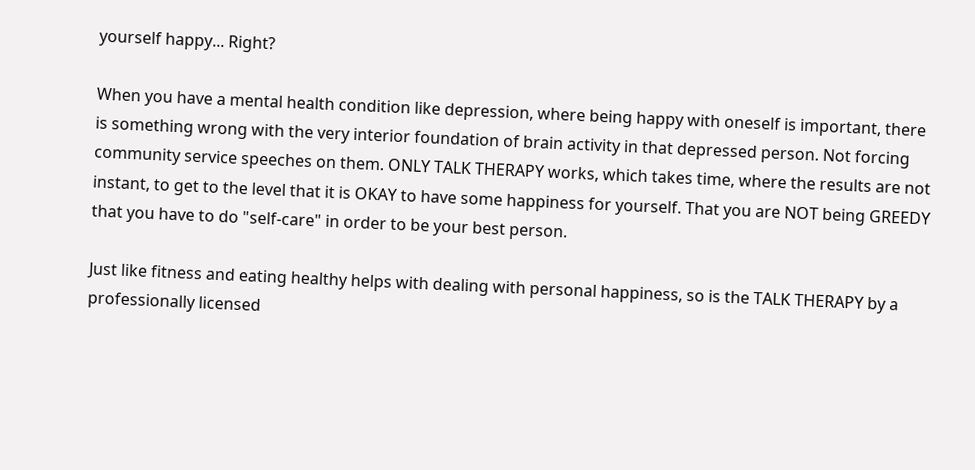yourself happy... Right?

When you have a mental health condition like depression, where being happy with oneself is important, there is something wrong with the very interior foundation of brain activity in that depressed person. Not forcing community service speeches on them. ONLY TALK THERAPY works, which takes time, where the results are not instant, to get to the level that it is OKAY to have some happiness for yourself. That you are NOT being GREEDY that you have to do "self-care" in order to be your best person.

Just like fitness and eating healthy helps with dealing with personal happiness, so is the TALK THERAPY by a professionally licensed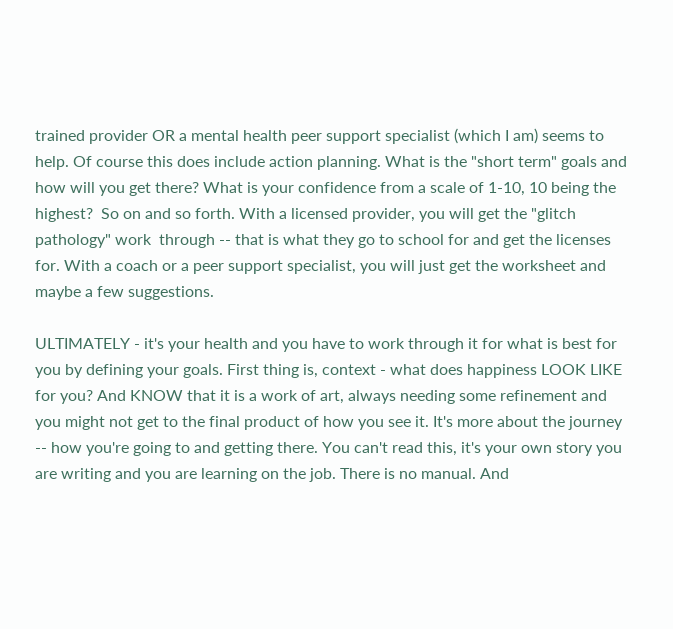trained provider OR a mental health peer support specialist (which I am) seems to help. Of course this does include action planning. What is the "short term" goals and how will you get there? What is your confidence from a scale of 1-10, 10 being the highest?  So on and so forth. With a licensed provider, you will get the "glitch pathology" work  through -- that is what they go to school for and get the licenses for. With a coach or a peer support specialist, you will just get the worksheet and maybe a few suggestions.

ULTIMATELY - it's your health and you have to work through it for what is best for you by defining your goals. First thing is, context - what does happiness LOOK LIKE for you? And KNOW that it is a work of art, always needing some refinement and you might not get to the final product of how you see it. It's more about the journey -- how you're going to and getting there. You can't read this, it's your own story you are writing and you are learning on the job. There is no manual. And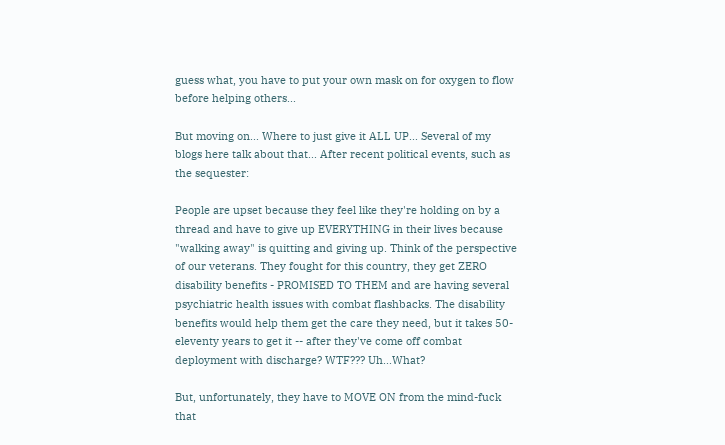guess what, you have to put your own mask on for oxygen to flow before helping others...

But moving on... Where to just give it ALL UP... Several of my blogs here talk about that... After recent political events, such as the sequester:

People are upset because they feel like they're holding on by a thread and have to give up EVERYTHING in their lives because "walking away" is quitting and giving up. Think of the perspective of our veterans. They fought for this country, they get ZERO disability benefits - PROMISED TO THEM and are having several psychiatric health issues with combat flashbacks. The disability benefits would help them get the care they need, but it takes 50-eleventy years to get it -- after they've come off combat deployment with discharge? WTF??? Uh...What?

But, unfortunately, they have to MOVE ON from the mind-fuck that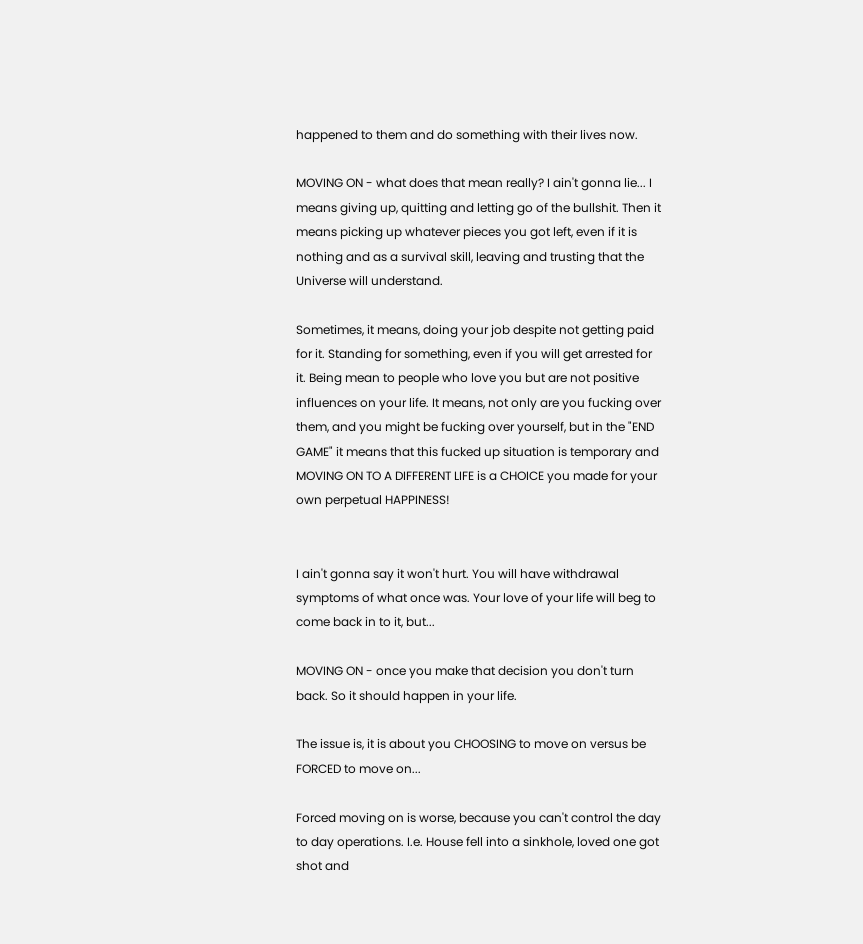happened to them and do something with their lives now.

MOVING ON - what does that mean really? I ain't gonna lie... I means giving up, quitting and letting go of the bullshit. Then it means picking up whatever pieces you got left, even if it is nothing and as a survival skill, leaving and trusting that the Universe will understand.

Sometimes, it means, doing your job despite not getting paid for it. Standing for something, even if you will get arrested for it. Being mean to people who love you but are not positive influences on your life. It means, not only are you fucking over them, and you might be fucking over yourself, but in the "END GAME" it means that this fucked up situation is temporary and MOVING ON TO A DIFFERENT LIFE is a CHOICE you made for your own perpetual HAPPINESS!


I ain't gonna say it won't hurt. You will have withdrawal symptoms of what once was. Your love of your life will beg to come back in to it, but...

MOVING ON - once you make that decision you don't turn back. So it should happen in your life.

The issue is, it is about you CHOOSING to move on versus be FORCED to move on...

Forced moving on is worse, because you can't control the day to day operations. I.e. House fell into a sinkhole, loved one got shot and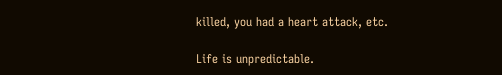killed, you had a heart attack, etc.

Life is unpredictable.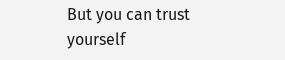But you can trust yourself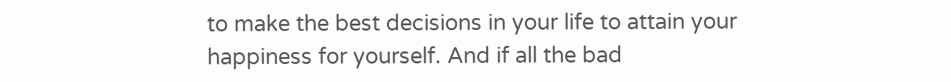to make the best decisions in your life to attain your happiness for yourself. And if all the bad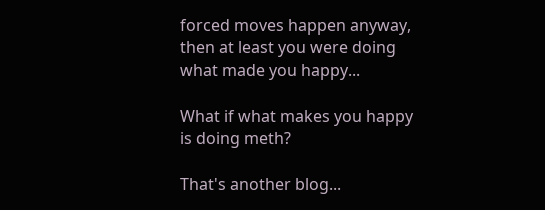forced moves happen anyway, then at least you were doing what made you happy...

What if what makes you happy is doing meth?

That's another blog...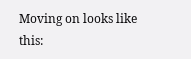Moving on looks like this: